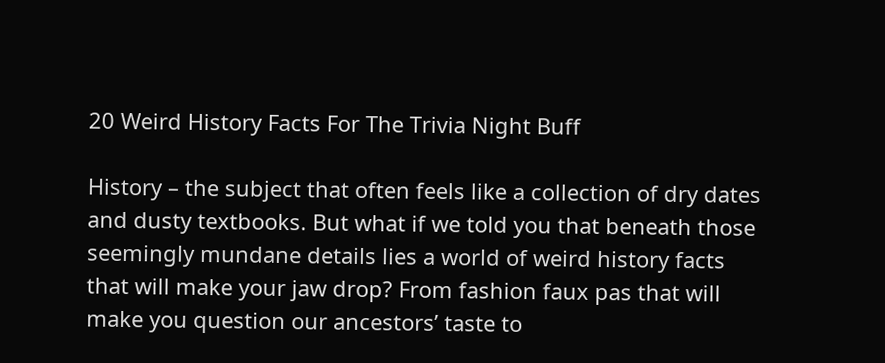20 Weird History Facts For The Trivia Night Buff

History – the subject that often feels like a collection of dry dates and dusty textbooks. But what if we told you that beneath those seemingly mundane details lies a world of weird history facts that will make your jaw drop? From fashion faux pas that will make you question our ancestors’ taste to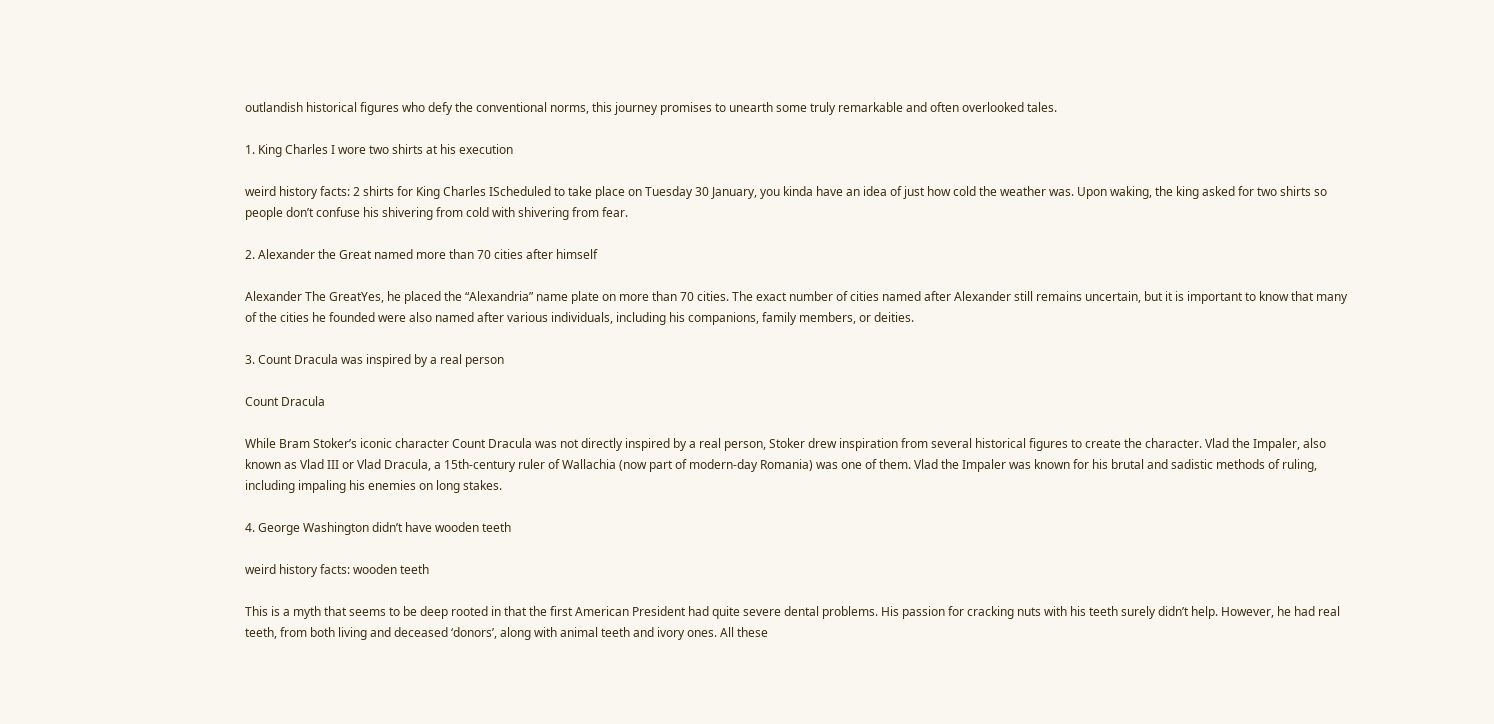outlandish historical figures who defy the conventional norms, this journey promises to unearth some truly remarkable and often overlooked tales.

1. King Charles I wore two shirts at his execution

weird history facts: 2 shirts for King Charles IScheduled to take place on Tuesday 30 January, you kinda have an idea of just how cold the weather was. Upon waking, the king asked for two shirts so people don’t confuse his shivering from cold with shivering from fear.

2. Alexander the Great named more than 70 cities after himself

Alexander The GreatYes, he placed the “Alexandria” name plate on more than 70 cities. The exact number of cities named after Alexander still remains uncertain, but it is important to know that many of the cities he founded were also named after various individuals, including his companions, family members, or deities.

3. Count Dracula was inspired by a real person

Count Dracula

While Bram Stoker’s iconic character Count Dracula was not directly inspired by a real person, Stoker drew inspiration from several historical figures to create the character. Vlad the Impaler, also known as Vlad III or Vlad Dracula, a 15th-century ruler of Wallachia (now part of modern-day Romania) was one of them. Vlad the Impaler was known for his brutal and sadistic methods of ruling, including impaling his enemies on long stakes.

4. George Washington didn’t have wooden teeth

weird history facts: wooden teeth

This is a myth that seems to be deep rooted in that the first American President had quite severe dental problems. His passion for cracking nuts with his teeth surely didn’t help. However, he had real teeth, from both living and deceased ‘donors’, along with animal teeth and ivory ones. All these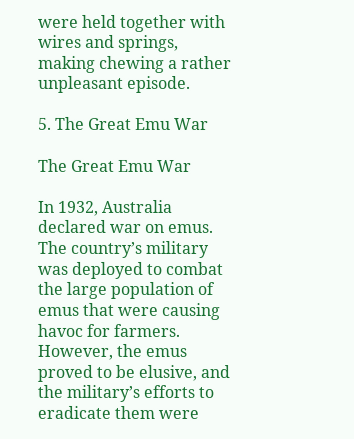were held together with wires and springs, making chewing a rather unpleasant episode.

5. The Great Emu War

The Great Emu War

In 1932, Australia declared war on emus. The country’s military was deployed to combat the large population of emus that were causing havoc for farmers. However, the emus proved to be elusive, and the military’s efforts to eradicate them were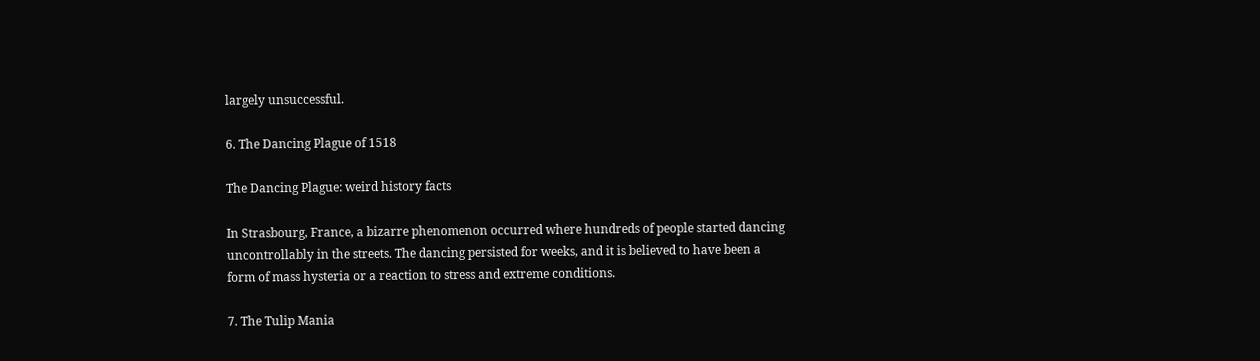largely unsuccessful.

6. The Dancing Plague of 1518

The Dancing Plague: weird history facts

In Strasbourg, France, a bizarre phenomenon occurred where hundreds of people started dancing uncontrollably in the streets. The dancing persisted for weeks, and it is believed to have been a form of mass hysteria or a reaction to stress and extreme conditions.

7. The Tulip Mania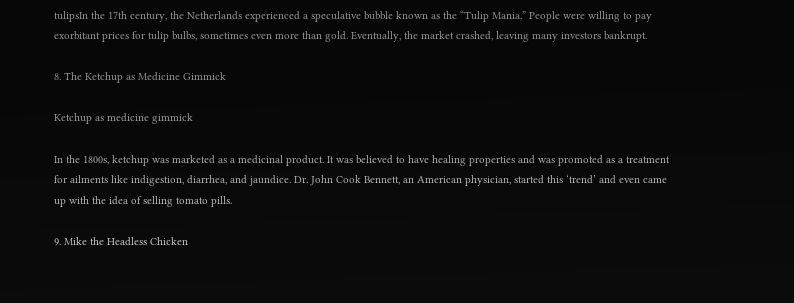tulipsIn the 17th century, the Netherlands experienced a speculative bubble known as the “Tulip Mania.” People were willing to pay exorbitant prices for tulip bulbs, sometimes even more than gold. Eventually, the market crashed, leaving many investors bankrupt.

8. The Ketchup as Medicine Gimmick

Ketchup as medicine gimmick

In the 1800s, ketchup was marketed as a medicinal product. It was believed to have healing properties and was promoted as a treatment for ailments like indigestion, diarrhea, and jaundice. Dr. John Cook Bennett, an American physician, started this ‘trend’ and even came up with the idea of selling tomato pills.

9. Mike the Headless Chicken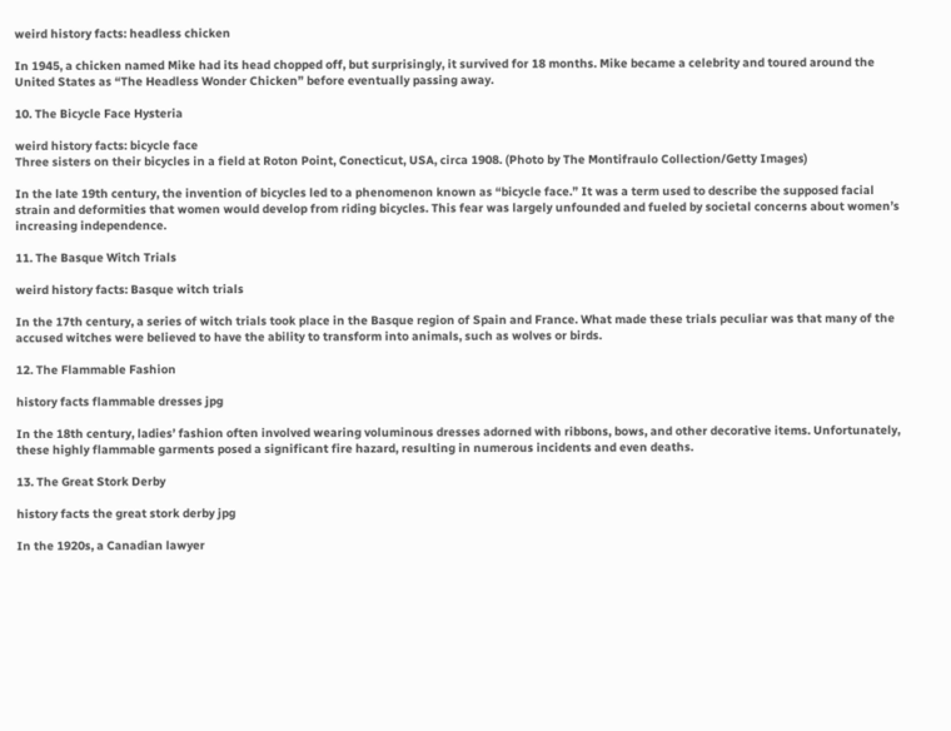weird history facts: headless chicken

In 1945, a chicken named Mike had its head chopped off, but surprisingly, it survived for 18 months. Mike became a celebrity and toured around the United States as “The Headless Wonder Chicken” before eventually passing away.

10. The Bicycle Face Hysteria

weird history facts: bicycle face
Three sisters on their bicycles in a field at Roton Point, Conecticut, USA, circa 1908. (Photo by The Montifraulo Collection/Getty Images)

In the late 19th century, the invention of bicycles led to a phenomenon known as “bicycle face.” It was a term used to describe the supposed facial strain and deformities that women would develop from riding bicycles. This fear was largely unfounded and fueled by societal concerns about women’s increasing independence.

11. The Basque Witch Trials

weird history facts: Basque witch trials

In the 17th century, a series of witch trials took place in the Basque region of Spain and France. What made these trials peculiar was that many of the accused witches were believed to have the ability to transform into animals, such as wolves or birds.

12. The Flammable Fashion

history facts flammable dresses jpg

In the 18th century, ladies’ fashion often involved wearing voluminous dresses adorned with ribbons, bows, and other decorative items. Unfortunately, these highly flammable garments posed a significant fire hazard, resulting in numerous incidents and even deaths.

13. The Great Stork Derby

history facts the great stork derby jpg

In the 1920s, a Canadian lawyer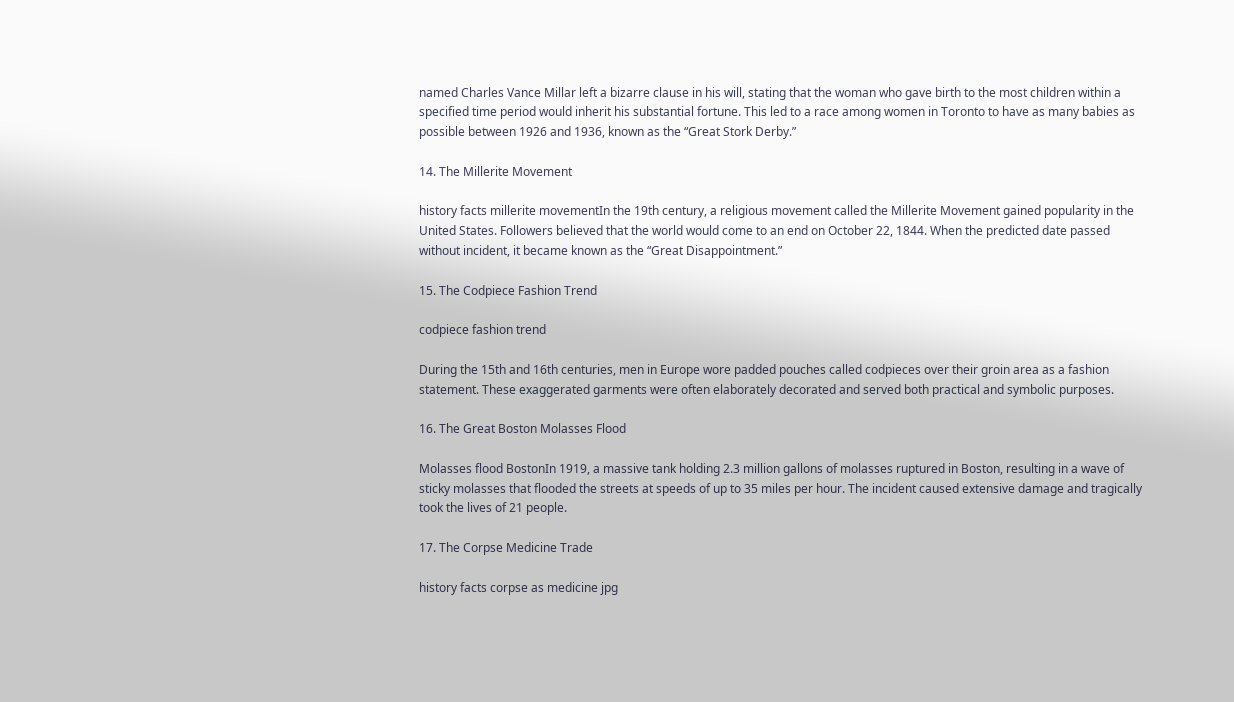named Charles Vance Millar left a bizarre clause in his will, stating that the woman who gave birth to the most children within a specified time period would inherit his substantial fortune. This led to a race among women in Toronto to have as many babies as possible between 1926 and 1936, known as the “Great Stork Derby.”

14. The Millerite Movement

history facts millerite movementIn the 19th century, a religious movement called the Millerite Movement gained popularity in the United States. Followers believed that the world would come to an end on October 22, 1844. When the predicted date passed without incident, it became known as the “Great Disappointment.”

15. The Codpiece Fashion Trend

codpiece fashion trend

During the 15th and 16th centuries, men in Europe wore padded pouches called codpieces over their groin area as a fashion statement. These exaggerated garments were often elaborately decorated and served both practical and symbolic purposes.

16. The Great Boston Molasses Flood

Molasses flood BostonIn 1919, a massive tank holding 2.3 million gallons of molasses ruptured in Boston, resulting in a wave of sticky molasses that flooded the streets at speeds of up to 35 miles per hour. The incident caused extensive damage and tragically took the lives of 21 people.

17. The Corpse Medicine Trade

history facts corpse as medicine jpg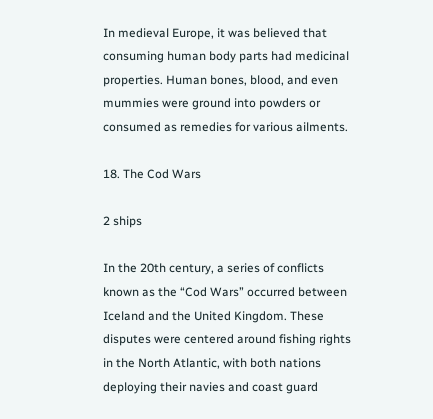In medieval Europe, it was believed that consuming human body parts had medicinal properties. Human bones, blood, and even mummies were ground into powders or consumed as remedies for various ailments.

18. The Cod Wars

2 ships

In the 20th century, a series of conflicts known as the “Cod Wars” occurred between Iceland and the United Kingdom. These disputes were centered around fishing rights in the North Atlantic, with both nations deploying their navies and coast guard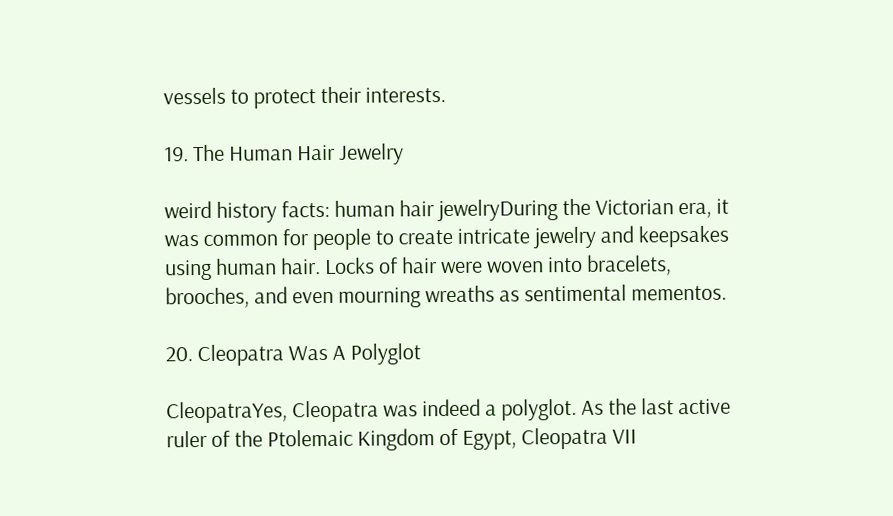vessels to protect their interests.

19. The Human Hair Jewelry

weird history facts: human hair jewelryDuring the Victorian era, it was common for people to create intricate jewelry and keepsakes using human hair. Locks of hair were woven into bracelets, brooches, and even mourning wreaths as sentimental mementos.

20. Cleopatra Was A Polyglot

CleopatraYes, Cleopatra was indeed a polyglot. As the last active ruler of the Ptolemaic Kingdom of Egypt, Cleopatra VII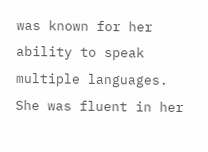was known for her ability to speak multiple languages. She was fluent in her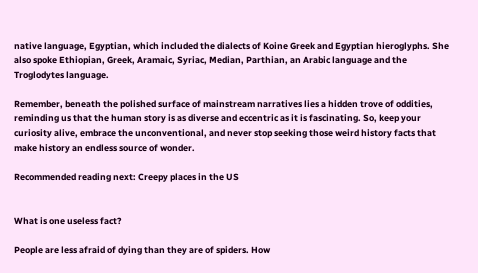native language, Egyptian, which included the dialects of Koine Greek and Egyptian hieroglyphs. She also spoke Ethiopian, Greek, Aramaic, Syriac, Median, Parthian, an Arabic language and the Troglodytes language.

Remember, beneath the polished surface of mainstream narratives lies a hidden trove of oddities, reminding us that the human story is as diverse and eccentric as it is fascinating. So, keep your curiosity alive, embrace the unconventional, and never stop seeking those weird history facts that make history an endless source of wonder.

Recommended reading next: Creepy places in the US


What is one useless fact?

People are less afraid of dying than they are of spiders. How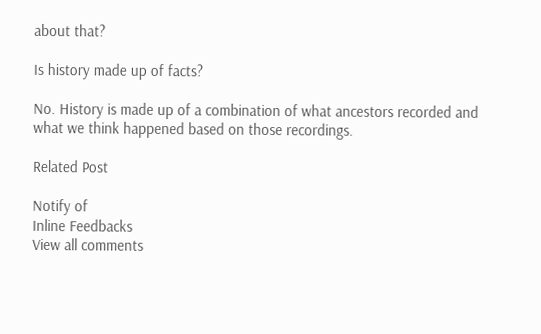about that?

Is history made up of facts?

No. History is made up of a combination of what ancestors recorded and what we think happened based on those recordings.

Related Post

Notify of
Inline Feedbacks
View all comments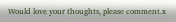Would love your thoughts, please comment.x